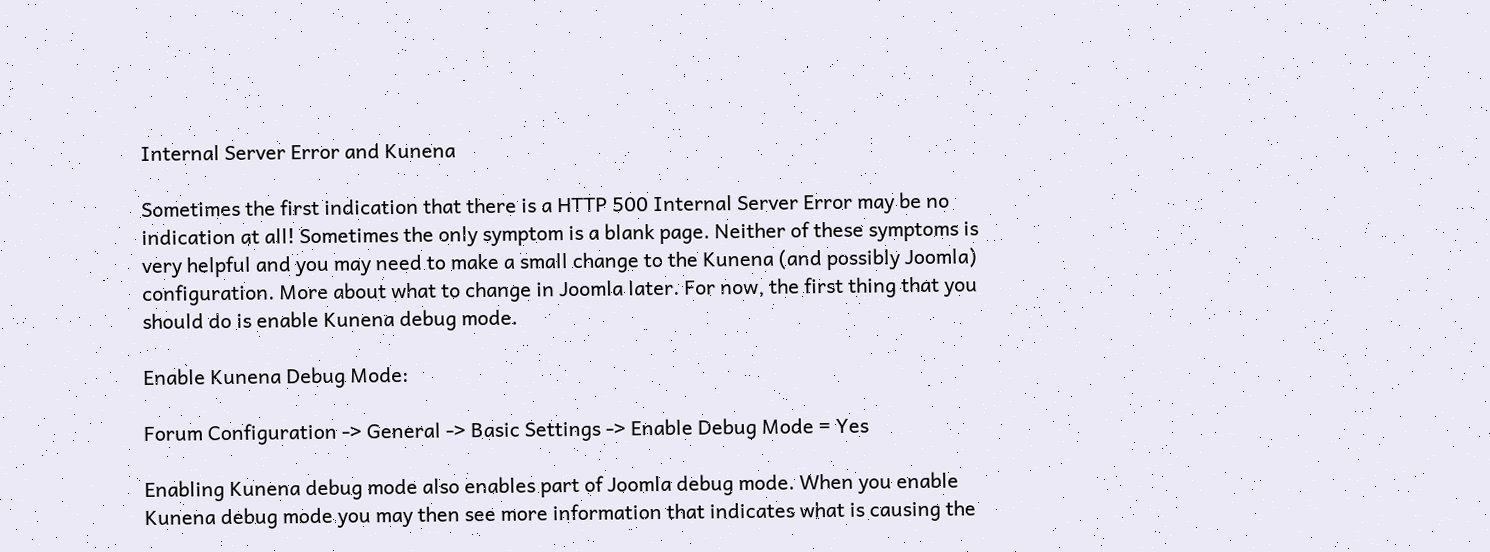Internal Server Error and Kunena

Sometimes the first indication that there is a HTTP 500 Internal Server Error may be no indication at all! Sometimes the only symptom is a blank page. Neither of these symptoms is very helpful and you may need to make a small change to the Kunena (and possibly Joomla) configuration. More about what to change in Joomla later. For now, the first thing that you should do is enable Kunena debug mode.

Enable Kunena Debug Mode:

Forum Configuration -> General -> Basic Settings -> Enable Debug Mode = Yes

Enabling Kunena debug mode also enables part of Joomla debug mode. When you enable Kunena debug mode you may then see more information that indicates what is causing the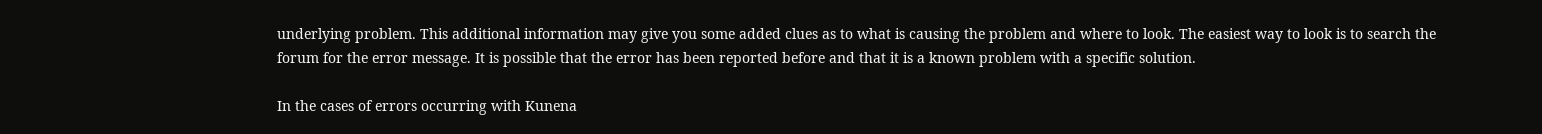underlying problem. This additional information may give you some added clues as to what is causing the problem and where to look. The easiest way to look is to search the forum for the error message. It is possible that the error has been reported before and that it is a known problem with a specific solution.

In the cases of errors occurring with Kunena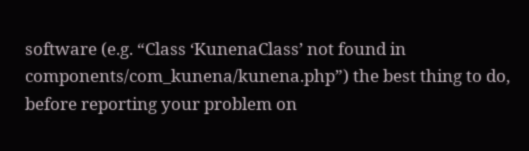software (e.g. “Class ‘KunenaClass’ not found in components/com_kunena/kunena.php”) the best thing to do, before reporting your problem on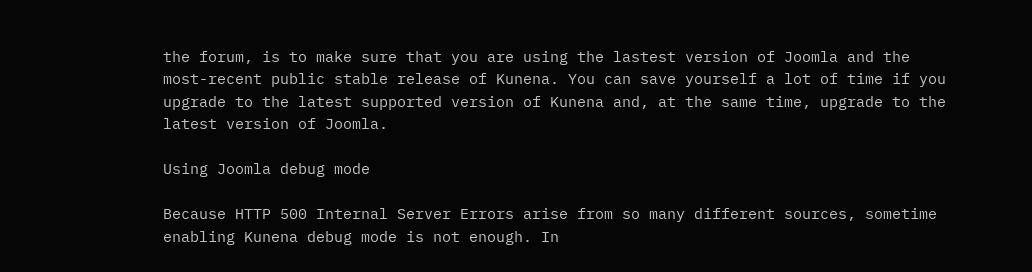the forum, is to make sure that you are using the lastest version of Joomla and the most-recent public stable release of Kunena. You can save yourself a lot of time if you upgrade to the latest supported version of Kunena and, at the same time, upgrade to the latest version of Joomla.

Using Joomla debug mode

Because HTTP 500 Internal Server Errors arise from so many different sources, sometime enabling Kunena debug mode is not enough. In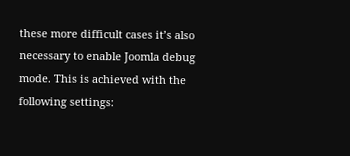these more difficult cases it’s also necessary to enable Joomla debug mode. This is achieved with the following settings: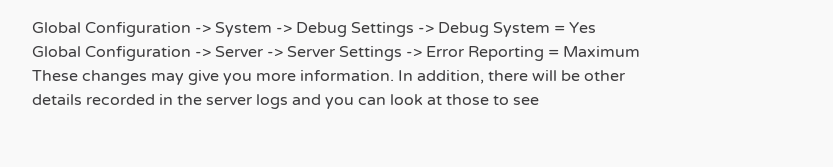Global Configuration -> System -> Debug Settings -> Debug System = Yes Global Configuration -> Server -> Server Settings -> Error Reporting = Maximum These changes may give you more information. In addition, there will be other details recorded in the server logs and you can look at those to see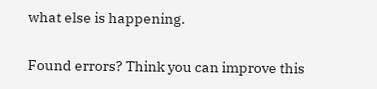what else is happening.

Found errors? Think you can improve this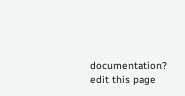documentation? edit this page